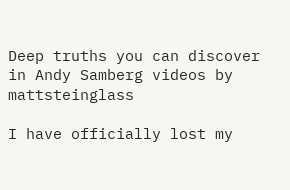Deep truths you can discover in Andy Samberg videos by mattsteinglass

I have officially lost my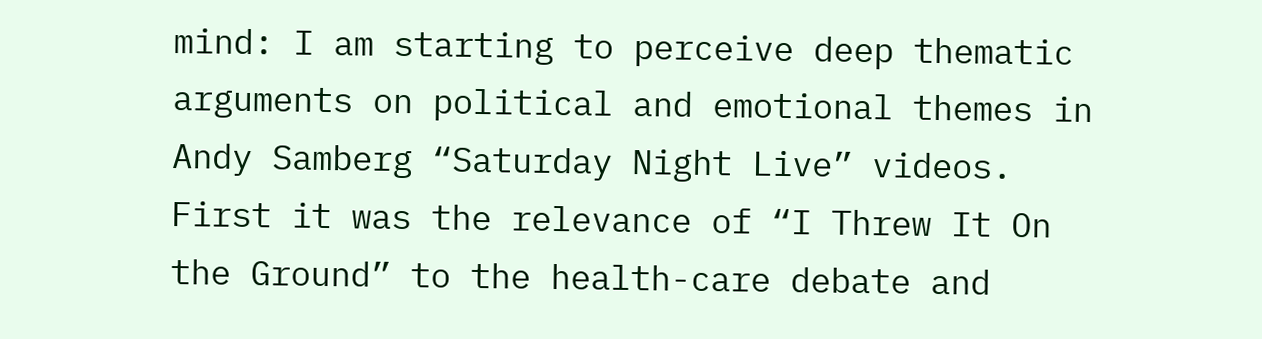mind: I am starting to perceive deep thematic arguments on political and emotional themes in Andy Samberg “Saturday Night Live” videos. First it was the relevance of “I Threw It On the Ground” to the health-care debate and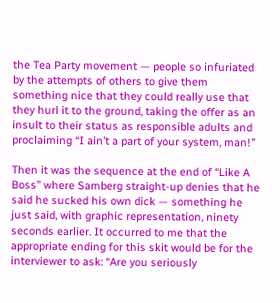the Tea Party movement — people so infuriated by the attempts of others to give them something nice that they could really use that they hurl it to the ground, taking the offer as an insult to their status as responsible adults and proclaiming “I ain’t a part of your system, man!”

Then it was the sequence at the end of “Like A Boss” where Samberg straight-up denies that he said he sucked his own dick — something he just said, with graphic representation, ninety seconds earlier. It occurred to me that the appropriate ending for this skit would be for the interviewer to ask: “Are you seriously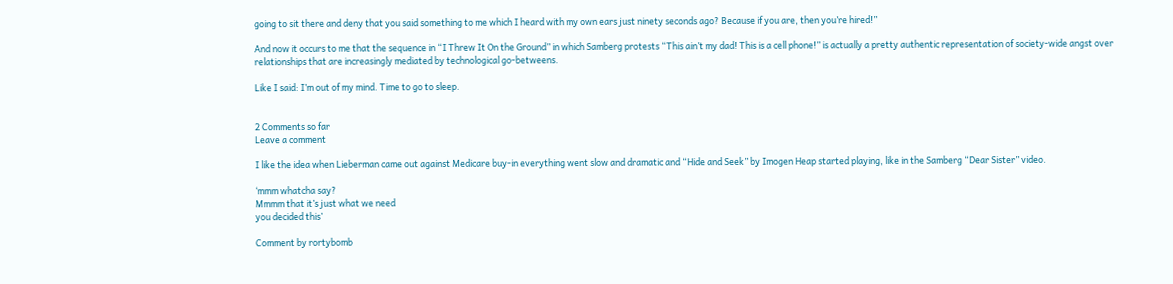going to sit there and deny that you said something to me which I heard with my own ears just ninety seconds ago? Because if you are, then you’re hired!”

And now it occurs to me that the sequence in “I Threw It On the Ground” in which Samberg protests “This ain’t my dad! This is a cell phone!” is actually a pretty authentic representation of society-wide angst over relationships that are increasingly mediated by technological go-betweens.

Like I said: I’m out of my mind. Time to go to sleep.


2 Comments so far
Leave a comment

I like the idea when Lieberman came out against Medicare buy-in everything went slow and dramatic and “Hide and Seek” by Imogen Heap started playing, like in the Samberg “Dear Sister” video.

‘mmm whatcha say?
Mmmm that it’s just what we need
you decided this’

Comment by rortybomb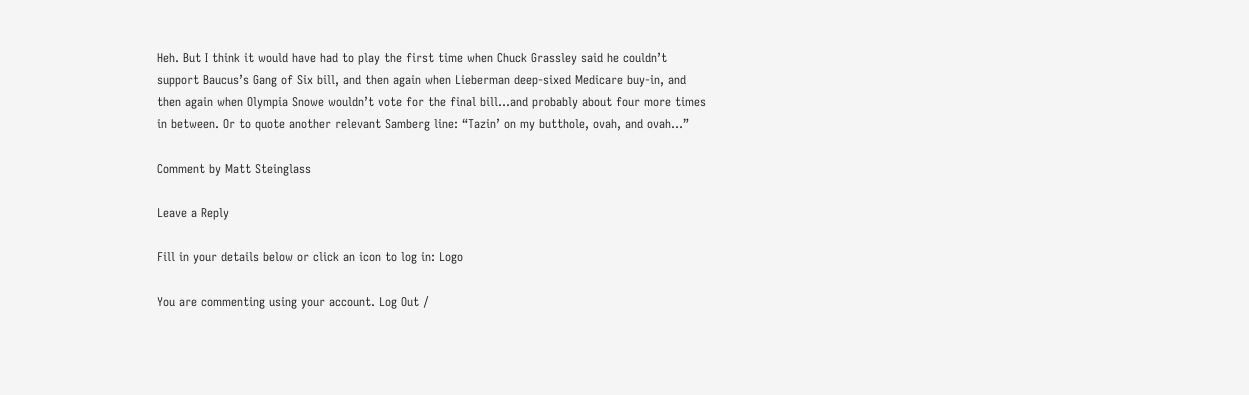Heh. But I think it would have had to play the first time when Chuck Grassley said he couldn’t support Baucus’s Gang of Six bill, and then again when Lieberman deep-sixed Medicare buy-in, and then again when Olympia Snowe wouldn’t vote for the final bill…and probably about four more times in between. Or to quote another relevant Samberg line: “Tazin’ on my butthole, ovah, and ovah…”

Comment by Matt Steinglass

Leave a Reply

Fill in your details below or click an icon to log in: Logo

You are commenting using your account. Log Out /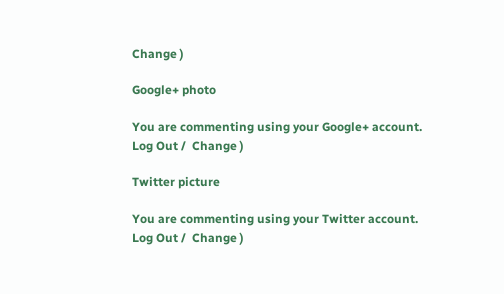Change )

Google+ photo

You are commenting using your Google+ account. Log Out /  Change )

Twitter picture

You are commenting using your Twitter account. Log Out /  Change )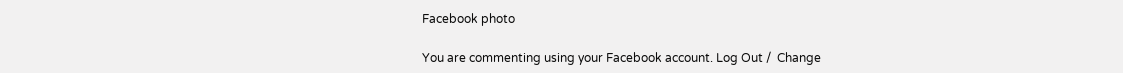Facebook photo

You are commenting using your Facebook account. Log Out /  Change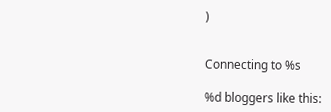)


Connecting to %s

%d bloggers like this: